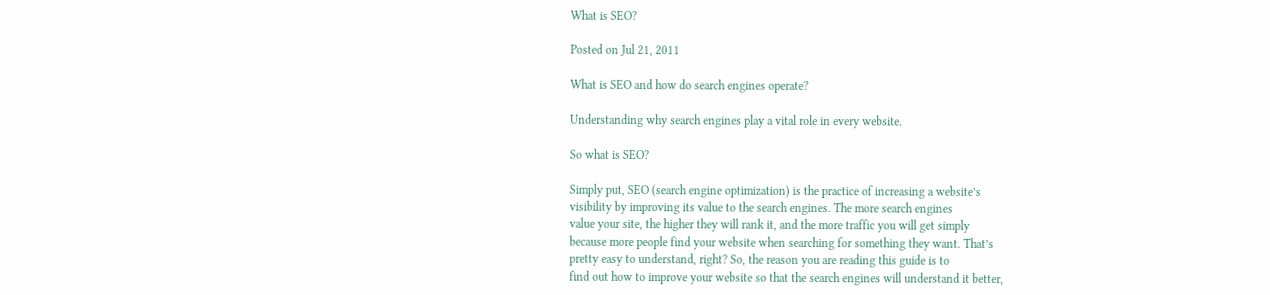What is SEO?

Posted on Jul 21, 2011

What is SEO and how do search engines operate?

Understanding why search engines play a vital role in every website.

So what is SEO?

Simply put, SEO (search engine optimization) is the practice of increasing a website’s
visibility by improving its value to the search engines. The more search engines
value your site, the higher they will rank it, and the more traffic you will get simply
because more people find your website when searching for something they want. That’s
pretty easy to understand, right? So, the reason you are reading this guide is to
find out how to improve your website so that the search engines will understand it better,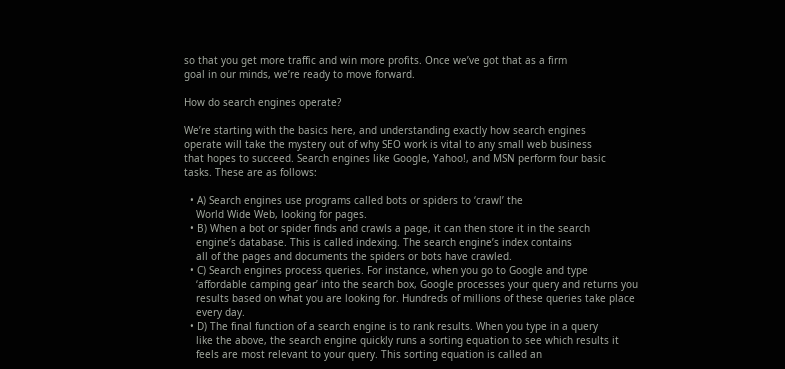so that you get more traffic and win more profits. Once we’ve got that as a firm
goal in our minds, we’re ready to move forward.

How do search engines operate?

We’re starting with the basics here, and understanding exactly how search engines
operate will take the mystery out of why SEO work is vital to any small web business
that hopes to succeed. Search engines like Google, Yahoo!, and MSN perform four basic
tasks. These are as follows:

  • A) Search engines use programs called bots or spiders to ‘crawl’ the
    World Wide Web, looking for pages.
  • B) When a bot or spider finds and crawls a page, it can then store it in the search
    engine’s database. This is called indexing. The search engine’s index contains
    all of the pages and documents the spiders or bots have crawled.
  • C) Search engines process queries. For instance, when you go to Google and type
    ‘affordable camping gear’ into the search box, Google processes your query and returns you
    results based on what you are looking for. Hundreds of millions of these queries take place
    every day.
  • D) The final function of a search engine is to rank results. When you type in a query
    like the above, the search engine quickly runs a sorting equation to see which results it
    feels are most relevant to your query. This sorting equation is called an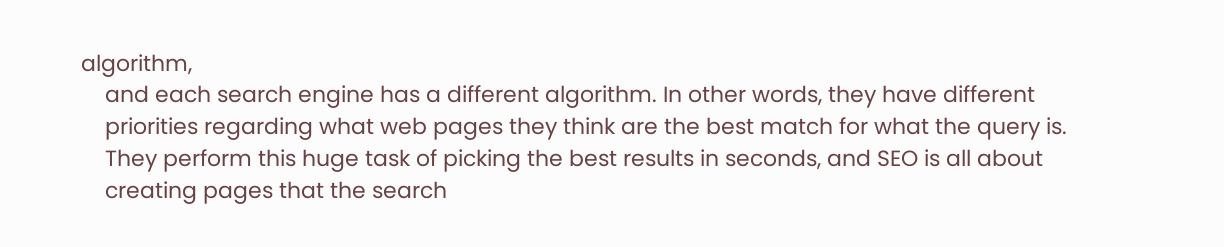algorithm,
    and each search engine has a different algorithm. In other words, they have different
    priorities regarding what web pages they think are the best match for what the query is.
    They perform this huge task of picking the best results in seconds, and SEO is all about
    creating pages that the search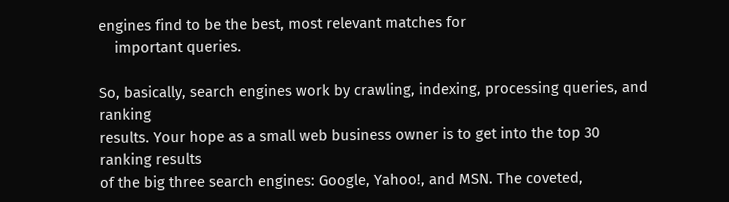engines find to be the best, most relevant matches for
    important queries.

So, basically, search engines work by crawling, indexing, processing queries, and ranking
results. Your hope as a small web business owner is to get into the top 30 ranking results
of the big three search engines: Google, Yahoo!, and MSN. The coveted,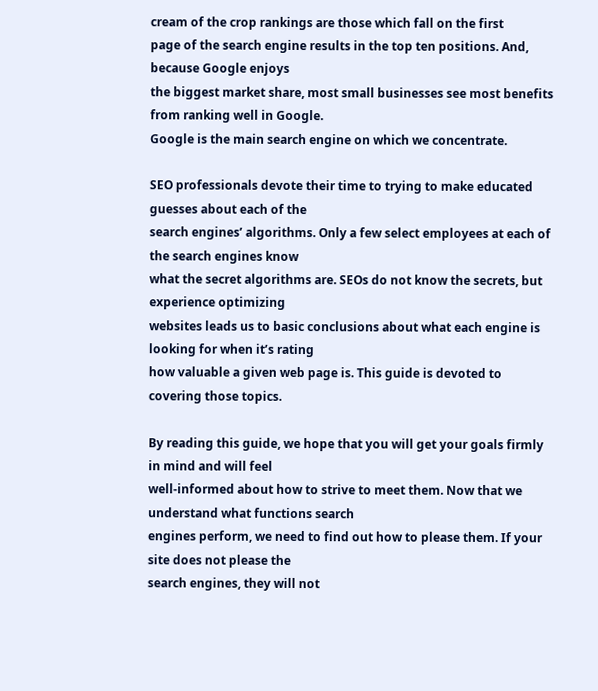cream of the crop rankings are those which fall on the first
page of the search engine results in the top ten positions. And, because Google enjoys
the biggest market share, most small businesses see most benefits from ranking well in Google.
Google is the main search engine on which we concentrate.

SEO professionals devote their time to trying to make educated guesses about each of the
search engines’ algorithms. Only a few select employees at each of the search engines know
what the secret algorithms are. SEOs do not know the secrets, but experience optimizing
websites leads us to basic conclusions about what each engine is looking for when it’s rating
how valuable a given web page is. This guide is devoted to covering those topics.

By reading this guide, we hope that you will get your goals firmly in mind and will feel
well-informed about how to strive to meet them. Now that we understand what functions search
engines perform, we need to find out how to please them. If your site does not please the
search engines, they will not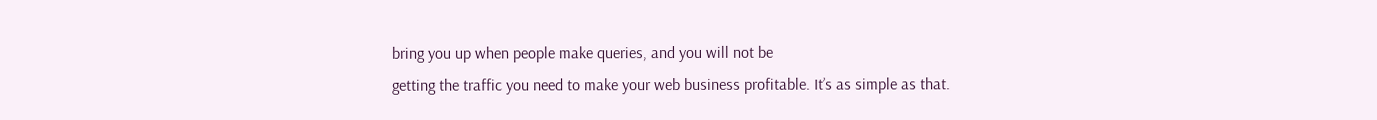bring you up when people make queries, and you will not be
getting the traffic you need to make your web business profitable. It’s as simple as that.